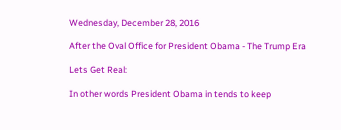Wednesday, December 28, 2016

After the Oval Office for President Obama - The Trump Era

Lets Get Real:

In other words President Obama in tends to keep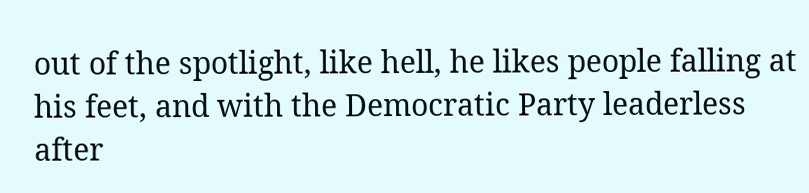out of the spotlight, like hell, he likes people falling at his feet, and with the Democratic Party leaderless after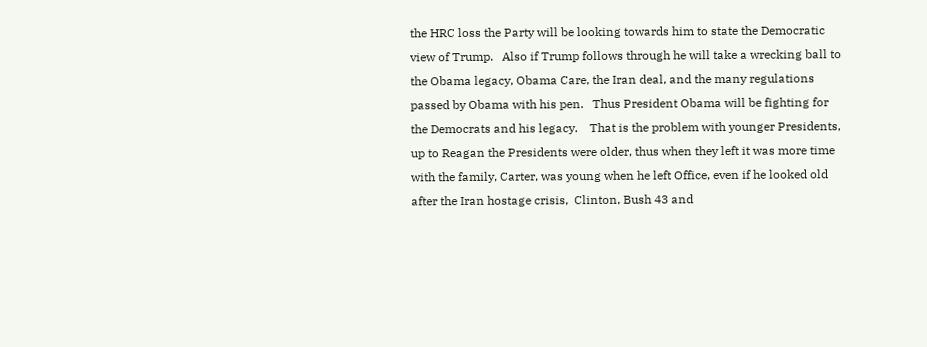the HRC loss the Party will be looking towards him to state the Democratic view of Trump.   Also if Trump follows through he will take a wrecking ball to the Obama legacy, Obama Care, the Iran deal, and the many regulations passed by Obama with his pen.   Thus President Obama will be fighting for the Democrats and his legacy.    That is the problem with younger Presidents, up to Reagan the Presidents were older, thus when they left it was more time with the family, Carter, was young when he left Office, even if he looked old after the Iran hostage crisis,  Clinton, Bush 43 and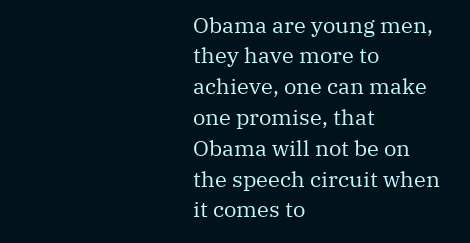Obama are young men, they have more to achieve, one can make one promise, that Obama will not be on the speech circuit when it comes to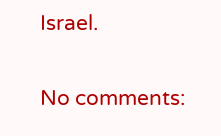Israel.

No comments: